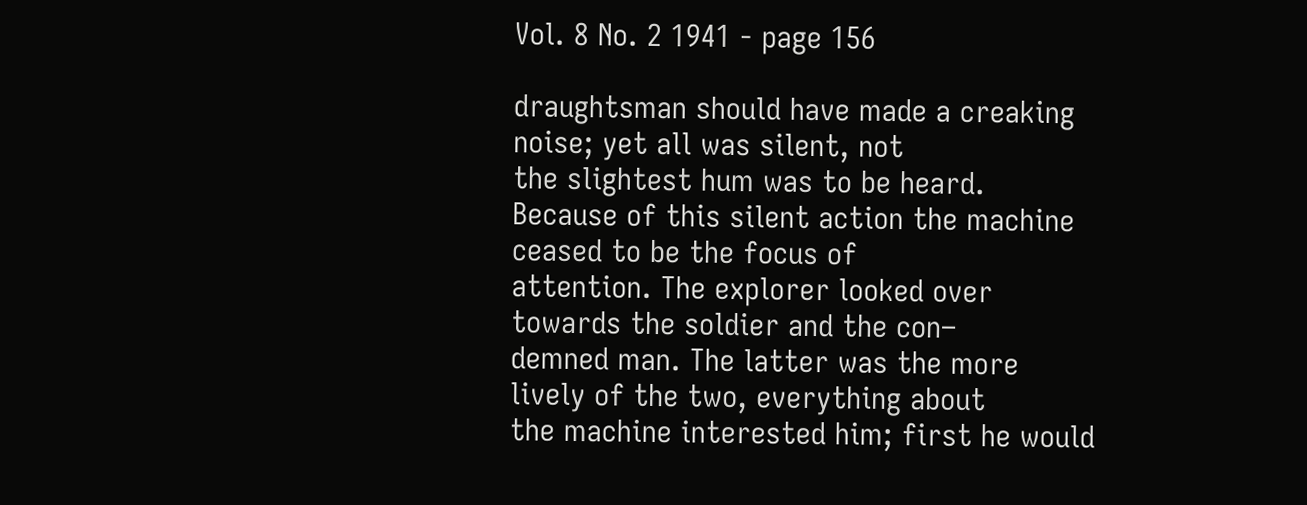Vol. 8 No. 2 1941 - page 156

draughtsman should have made a creaking noise; yet all was silent, not
the slightest hum was to be heard.
Because of this silent action the machine ceased to be the focus of
attention. The explorer looked over towards the soldier and the con–
demned man. The latter was the more lively of the two, everything about
the machine interested him; first he would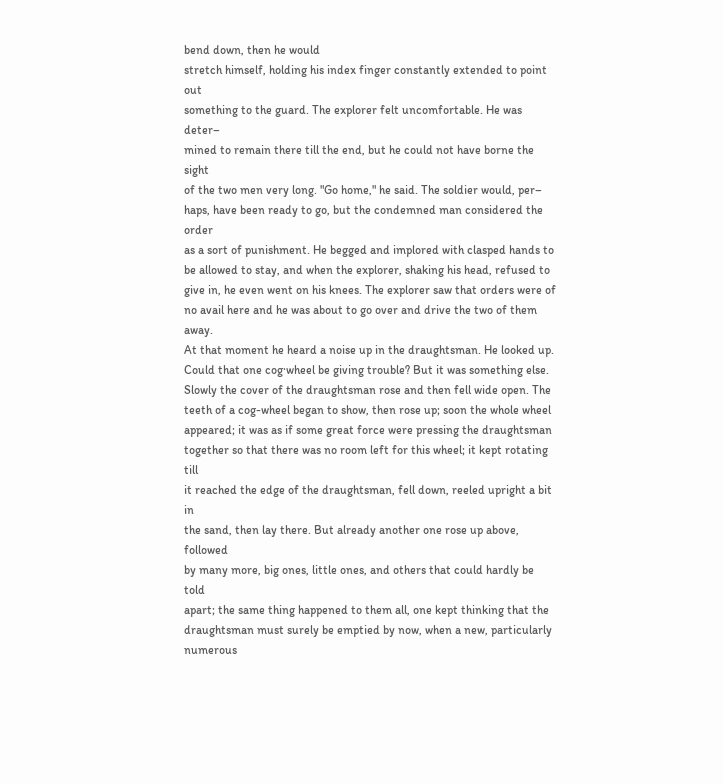bend down, then he would
stretch himself, holding his index finger constantly extended to point out
something to the guard. The explorer felt uncomfortable. He was deter–
mined to remain there till the end, but he could not have borne the sight
of the two men very long. "Go home," he said. The soldier would, per–
haps, have been ready to go, but the condemned man considered the order
as a sort of punishment. He begged and implored with clasped hands to
be allowed to stay, and when the explorer, shaking his head, refused to
give in, he even went on his knees. The explorer saw that orders were of
no avail here and he was about to go over and drive the two of them away.
At that moment he heard a noise up in the draughtsman. He looked up.
Could that one cog·wheel be giving trouble? But it was something else.
Slowly the cover of the draughtsman rose and then fell wide open. The
teeth of a cog-wheel began to show, then rose up; soon the whole wheel
appeared; it was as if some great force were pressing the draughtsman
together so that there was no room left for this wheel; it kept rotating till
it reached the edge of the draughtsman, fell down, reeled upright a bit in
the sand, then lay there. But already another one rose up above, followed
by many more, big ones, little ones, and others that could hardly be told
apart; the same thing happened to them all, one kept thinking that the
draughtsman must surely be emptied by now, when a new, particularly
numerous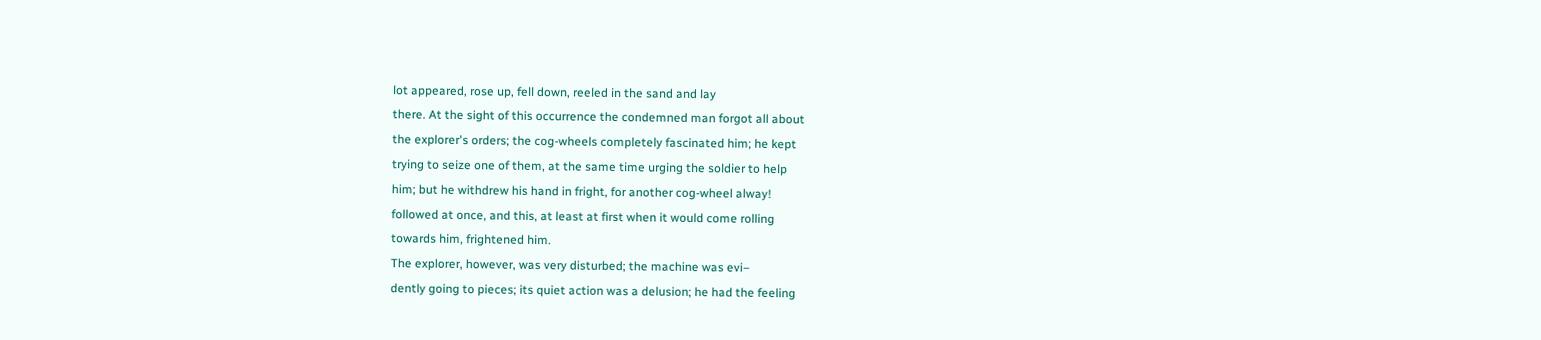lot appeared, rose up, fell down, reeled in the sand and lay
there. At the sight of this occurrence the condemned man forgot all about
the explorer's orders; the cog-wheels completely fascinated him; he kept
trying to seize one of them, at the same time urging the soldier to help
him; but he withdrew his hand in fright, for another cog-wheel alway!
followed at once, and this, at least at first when it would come rolling
towards him, frightened him.
The explorer, however, was very disturbed; the machine was evi–
dently going to pieces; its quiet action was a delusion; he had the feeling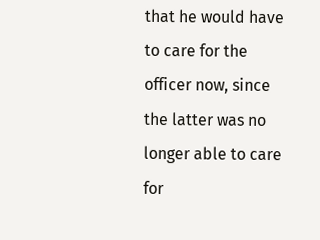that he would have to care for the officer now, since the latter was no
longer able to care for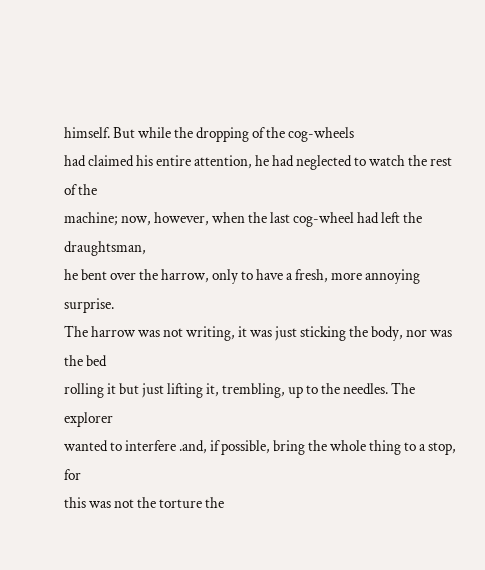himself. But while the dropping of the cog-wheels
had claimed his entire attention, he had neglected to watch the rest of the
machine; now, however, when the last cog-wheel had left the draughtsman,
he bent over the harrow, only to have a fresh, more annoying surprise.
The harrow was not writing, it was just sticking the body, nor was the bed
rolling it but just lifting it, trembling, up to the needles. The explorer
wanted to interfere .and, if possible, bring the whole thing to a stop, for
this was not the torture the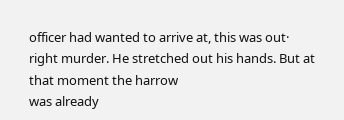officer had wanted to arrive at, this was out·
right murder. He stretched out his hands. But at that moment the harrow
was already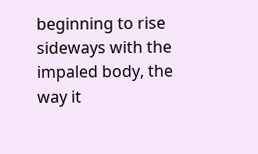beginning to rise sideways with the impaled body, the way it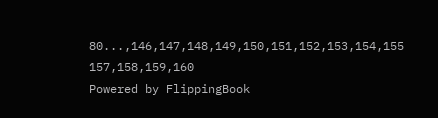80...,146,147,148,149,150,151,152,153,154,155 157,158,159,160
Powered by FlippingBook